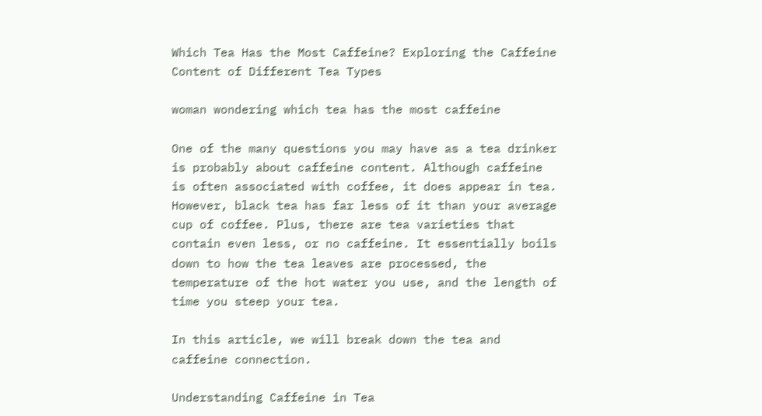Which Tea Has the Most Caffeine? Exploring the Caffeine Content of Different Tea Types

woman wondering which tea has the most caffeine

One of the many questions you may have as a tea drinker is probably about caffeine content. Although caffeine is often associated with coffee, it does appear in tea. However, black tea has far less of it than your average cup of coffee. Plus, there are tea varieties that contain even less, or no caffeine. It essentially boils down to how the tea leaves are processed, the temperature of the hot water you use, and the length of time you steep your tea.

In this article, we will break down the tea and caffeine connection.

Understanding Caffeine in Tea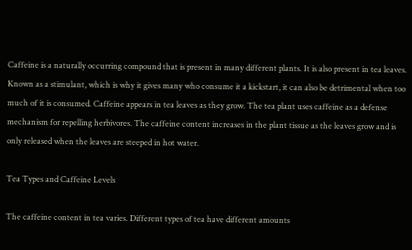Caffeine is a naturally occurring compound that is present in many different plants. It is also present in tea leaves. Known as a stimulant, which is why it gives many who consume it a kickstart, it can also be detrimental when too much of it is consumed. Caffeine appears in tea leaves as they grow. The tea plant uses caffeine as a defense mechanism for repelling herbivores. The caffeine content increases in the plant tissue as the leaves grow and is only released when the leaves are steeped in hot water.

Tea Types and Caffeine Levels

The caffeine content in tea varies. Different types of tea have different amounts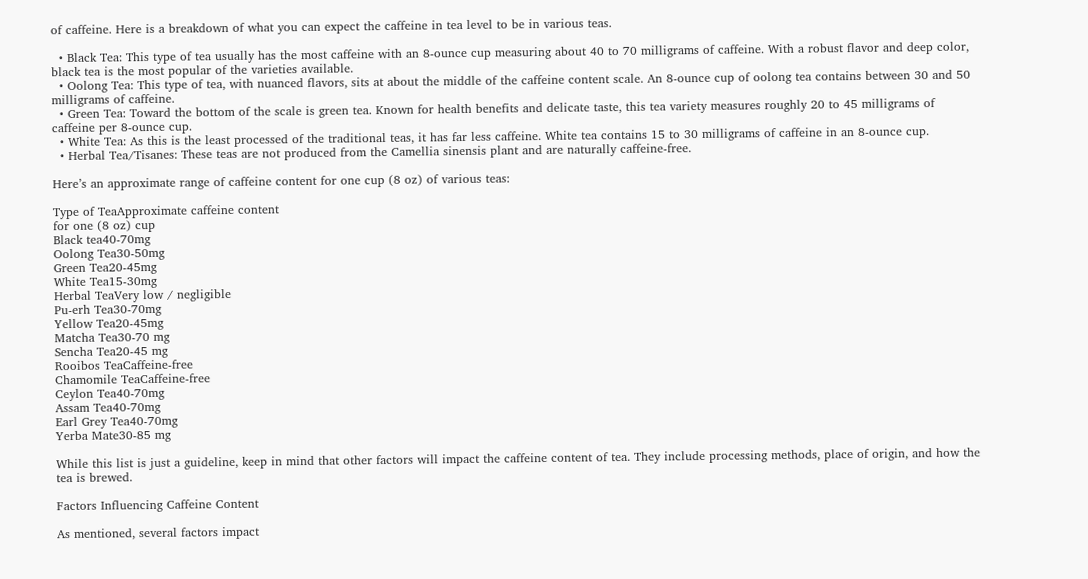of caffeine. Here is a breakdown of what you can expect the caffeine in tea level to be in various teas.

  • Black Tea: This type of tea usually has the most caffeine with an 8-ounce cup measuring about 40 to 70 milligrams of caffeine. With a robust flavor and deep color, black tea is the most popular of the varieties available.
  • Oolong Tea: This type of tea, with nuanced flavors, sits at about the middle of the caffeine content scale. An 8-ounce cup of oolong tea contains between 30 and 50 milligrams of caffeine.
  • Green Tea: Toward the bottom of the scale is green tea. Known for health benefits and delicate taste, this tea variety measures roughly 20 to 45 milligrams of caffeine per 8-ounce cup.
  • White Tea: As this is the least processed of the traditional teas, it has far less caffeine. White tea contains 15 to 30 milligrams of caffeine in an 8-ounce cup.
  • Herbal Tea/Tisanes: These teas are not produced from the Camellia sinensis plant and are naturally caffeine-free.

Here’s an approximate range of caffeine content for one cup (8 oz) of various teas:

Type of TeaApproximate caffeine content
for one (8 oz) cup
Black tea40-70mg
Oolong Tea30-50mg
Green Tea20-45mg
White Tea15-30mg
Herbal TeaVery low / negligible
Pu-erh Tea30-70mg
Yellow Tea20-45mg
Matcha Tea30-70 mg
Sencha Tea20-45 mg
Rooibos TeaCaffeine-free
Chamomile TeaCaffeine-free
Ceylon Tea40-70mg
Assam Tea40-70mg
Earl Grey Tea40-70mg
Yerba Mate30-85 mg

While this list is just a guideline, keep in mind that other factors will impact the caffeine content of tea. They include processing methods, place of origin, and how the tea is brewed.

Factors Influencing Caffeine Content

As mentioned, several factors impact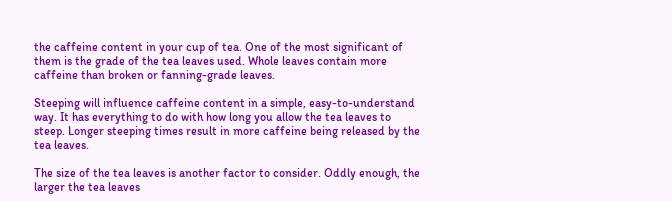the caffeine content in your cup of tea. One of the most significant of them is the grade of the tea leaves used. Whole leaves contain more caffeine than broken or fanning-grade leaves.

Steeping will influence caffeine content in a simple, easy-to-understand way. It has everything to do with how long you allow the tea leaves to steep. Longer steeping times result in more caffeine being released by the tea leaves.

The size of the tea leaves is another factor to consider. Oddly enough, the larger the tea leaves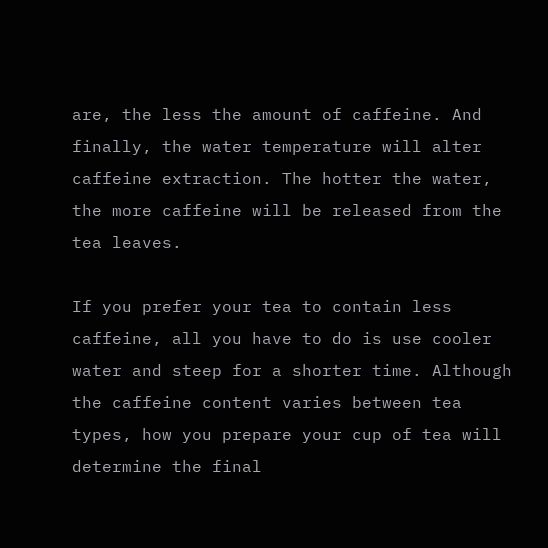are, the less the amount of caffeine. And finally, the water temperature will alter caffeine extraction. The hotter the water, the more caffeine will be released from the tea leaves.

If you prefer your tea to contain less caffeine, all you have to do is use cooler water and steep for a shorter time. Although the caffeine content varies between tea types, how you prepare your cup of tea will determine the final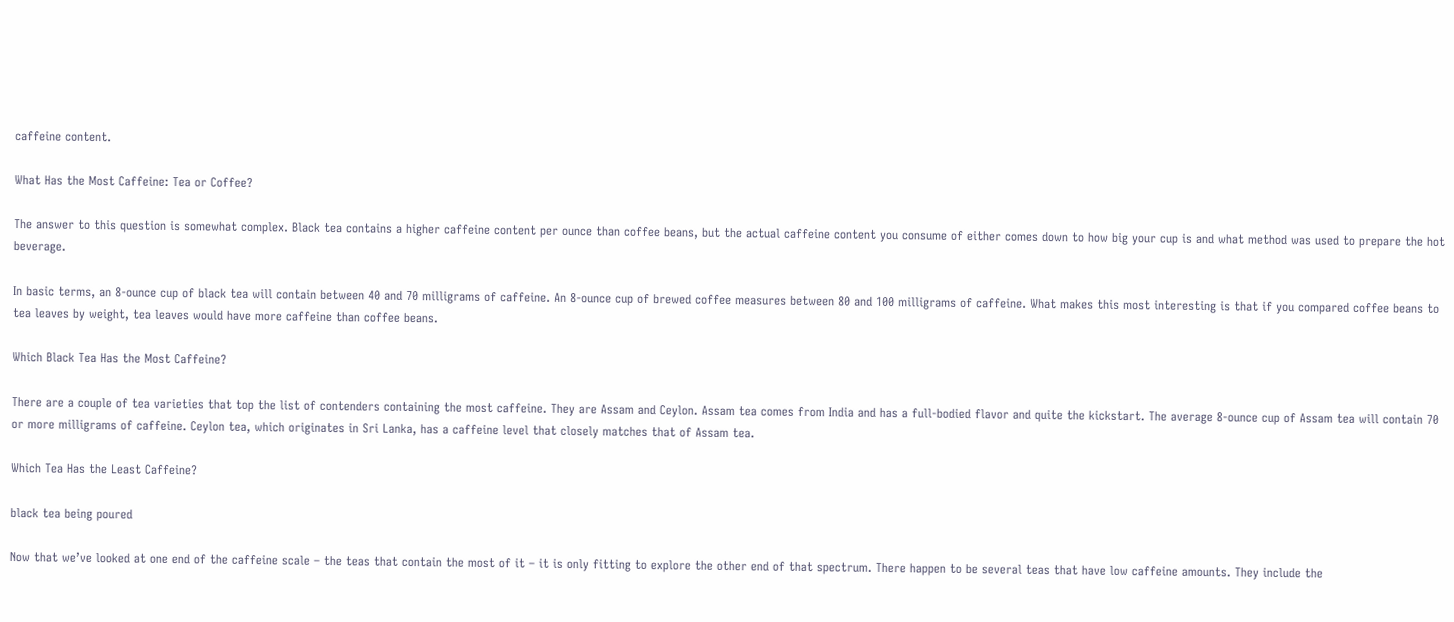caffeine content.

What Has the Most Caffeine: Tea or Coffee?

The answer to this question is somewhat complex. Black tea contains a higher caffeine content per ounce than coffee beans, but the actual caffeine content you consume of either comes down to how big your cup is and what method was used to prepare the hot beverage.

In basic terms, an 8-ounce cup of black tea will contain between 40 and 70 milligrams of caffeine. An 8-ounce cup of brewed coffee measures between 80 and 100 milligrams of caffeine. What makes this most interesting is that if you compared coffee beans to tea leaves by weight, tea leaves would have more caffeine than coffee beans.

Which Black Tea Has the Most Caffeine?

There are a couple of tea varieties that top the list of contenders containing the most caffeine. They are Assam and Ceylon. Assam tea comes from India and has a full-bodied flavor and quite the kickstart. The average 8-ounce cup of Assam tea will contain 70 or more milligrams of caffeine. Ceylon tea, which originates in Sri Lanka, has a caffeine level that closely matches that of Assam tea.

Which Tea Has the Least Caffeine?

black tea being poured

Now that we’ve looked at one end of the caffeine scale – the teas that contain the most of it – it is only fitting to explore the other end of that spectrum. There happen to be several teas that have low caffeine amounts. They include the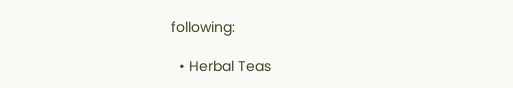following:

  • Herbal Teas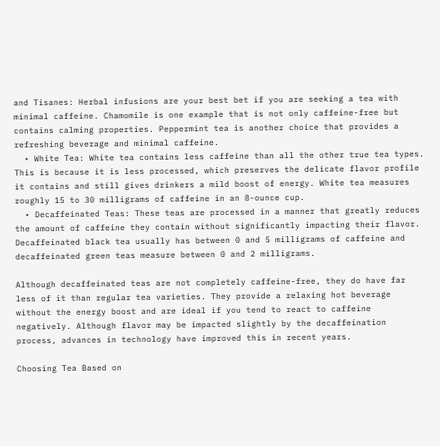and Tisanes: Herbal infusions are your best bet if you are seeking a tea with minimal caffeine. Chamomile is one example that is not only caffeine-free but contains calming properties. Peppermint tea is another choice that provides a refreshing beverage and minimal caffeine.
  • White Tea: White tea contains less caffeine than all the other true tea types. This is because it is less processed, which preserves the delicate flavor profile it contains and still gives drinkers a mild boost of energy. White tea measures roughly 15 to 30 milligrams of caffeine in an 8-ounce cup.
  • Decaffeinated Teas: These teas are processed in a manner that greatly reduces the amount of caffeine they contain without significantly impacting their flavor. Decaffeinated black tea usually has between 0 and 5 milligrams of caffeine and decaffeinated green teas measure between 0 and 2 milligrams.

Although decaffeinated teas are not completely caffeine-free, they do have far less of it than regular tea varieties. They provide a relaxing hot beverage without the energy boost and are ideal if you tend to react to caffeine negatively. Although flavor may be impacted slightly by the decaffeination process, advances in technology have improved this in recent years.

Choosing Tea Based on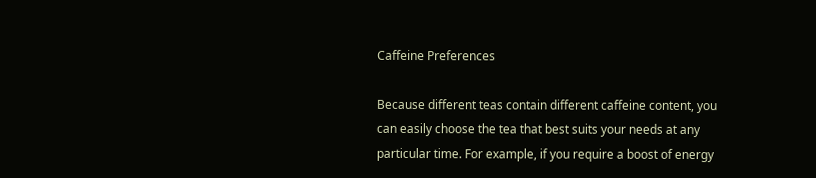Caffeine Preferences

Because different teas contain different caffeine content, you can easily choose the tea that best suits your needs at any particular time. For example, if you require a boost of energy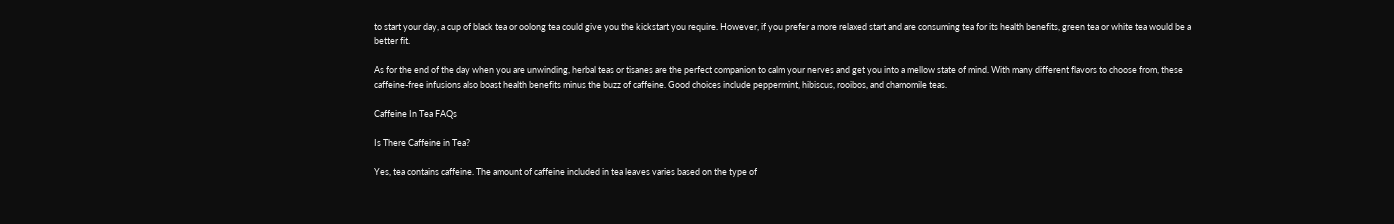to start your day, a cup of black tea or oolong tea could give you the kickstart you require. However, if you prefer a more relaxed start and are consuming tea for its health benefits, green tea or white tea would be a better fit.

As for the end of the day when you are unwinding, herbal teas or tisanes are the perfect companion to calm your nerves and get you into a mellow state of mind. With many different flavors to choose from, these caffeine-free infusions also boast health benefits minus the buzz of caffeine. Good choices include peppermint, hibiscus, rooibos, and chamomile teas.

Caffeine In Tea FAQs

Is There Caffeine in Tea?

Yes, tea contains caffeine. The amount of caffeine included in tea leaves varies based on the type of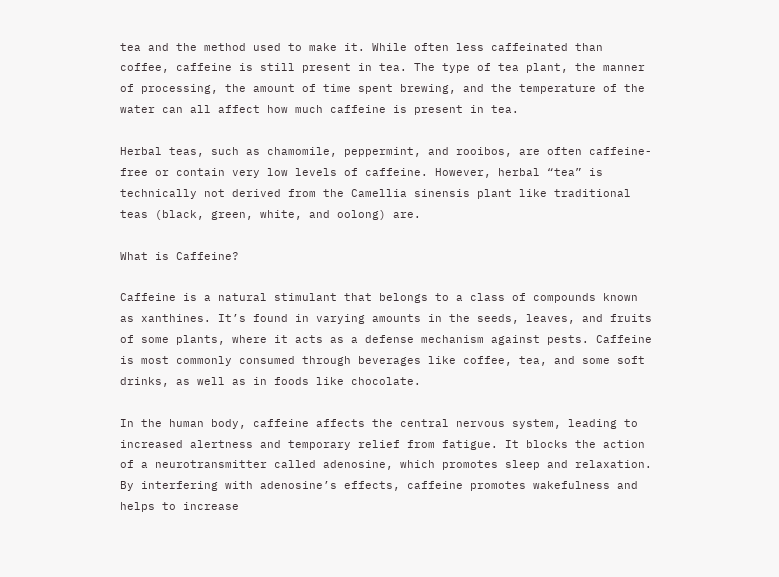tea and the method used to make it. While often less caffeinated than coffee, caffeine is still present in tea. The type of tea plant, the manner of processing, the amount of time spent brewing, and the temperature of the water can all affect how much caffeine is present in tea.

Herbal teas, such as chamomile, peppermint, and rooibos, are often caffeine-free or contain very low levels of caffeine. However, herbal “tea” is technically not derived from the Camellia sinensis plant like traditional teas (black, green, white, and oolong) are.

What is Caffeine?

Caffeine is a natural stimulant that belongs to a class of compounds known as xanthines. It’s found in varying amounts in the seeds, leaves, and fruits of some plants, where it acts as a defense mechanism against pests. Caffeine is most commonly consumed through beverages like coffee, tea, and some soft drinks, as well as in foods like chocolate.

In the human body, caffeine affects the central nervous system, leading to increased alertness and temporary relief from fatigue. It blocks the action of a neurotransmitter called adenosine, which promotes sleep and relaxation. By interfering with adenosine’s effects, caffeine promotes wakefulness and helps to increase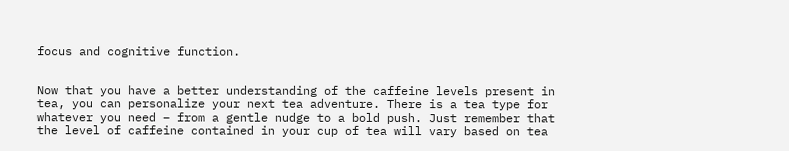focus and cognitive function.


Now that you have a better understanding of the caffeine levels present in tea, you can personalize your next tea adventure. There is a tea type for whatever you need – from a gentle nudge to a bold push. Just remember that the level of caffeine contained in your cup of tea will vary based on tea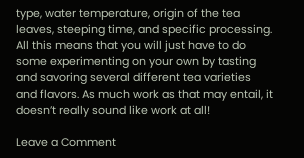type, water temperature, origin of the tea leaves, steeping time, and specific processing. All this means that you will just have to do some experimenting on your own by tasting and savoring several different tea varieties and flavors. As much work as that may entail, it doesn’t really sound like work at all!

Leave a Comment